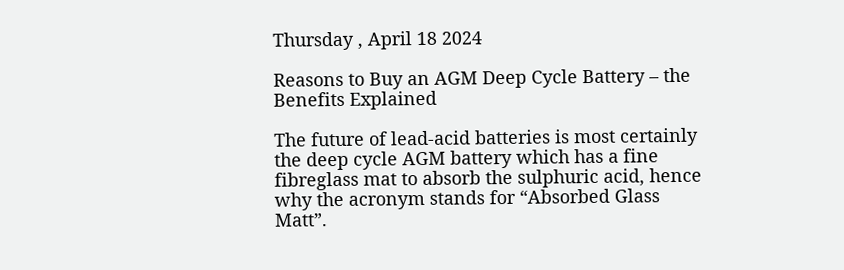Thursday , April 18 2024

Reasons to Buy an AGM Deep Cycle Battery – the Benefits Explained

The future of lead-acid batteries is most certainly the deep cycle AGM battery which has a fine fibreglass mat to absorb the sulphuric acid, hence why the acronym stands for “Absorbed Glass Matt”.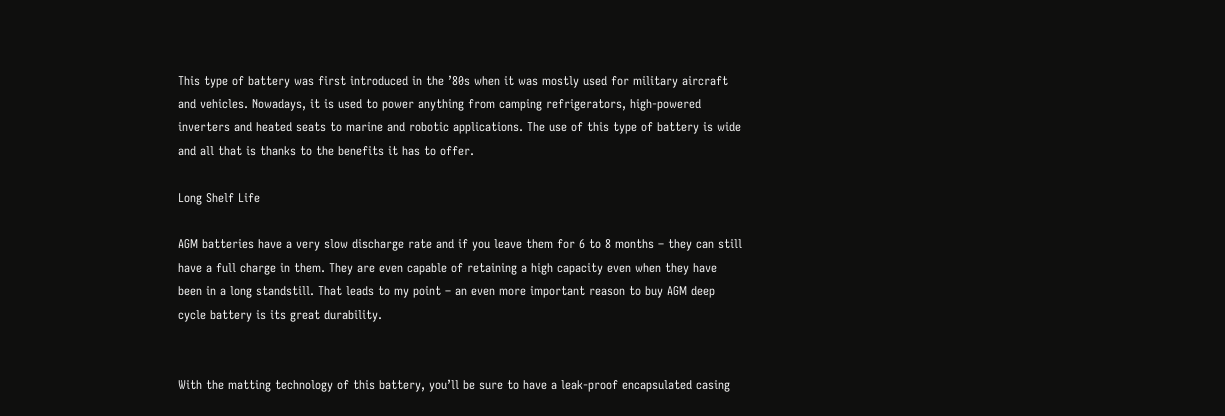This type of battery was first introduced in the ’80s when it was mostly used for military aircraft and vehicles. Nowadays, it is used to power anything from camping refrigerators, high-powered inverters and heated seats to marine and robotic applications. The use of this type of battery is wide and all that is thanks to the benefits it has to offer.

Long Shelf Life

AGM batteries have a very slow discharge rate and if you leave them for 6 to 8 months – they can still have a full charge in them. They are even capable of retaining a high capacity even when they have been in a long standstill. That leads to my point – an even more important reason to buy AGM deep cycle battery is its great durability.


With the matting technology of this battery, you’ll be sure to have a leak-proof encapsulated casing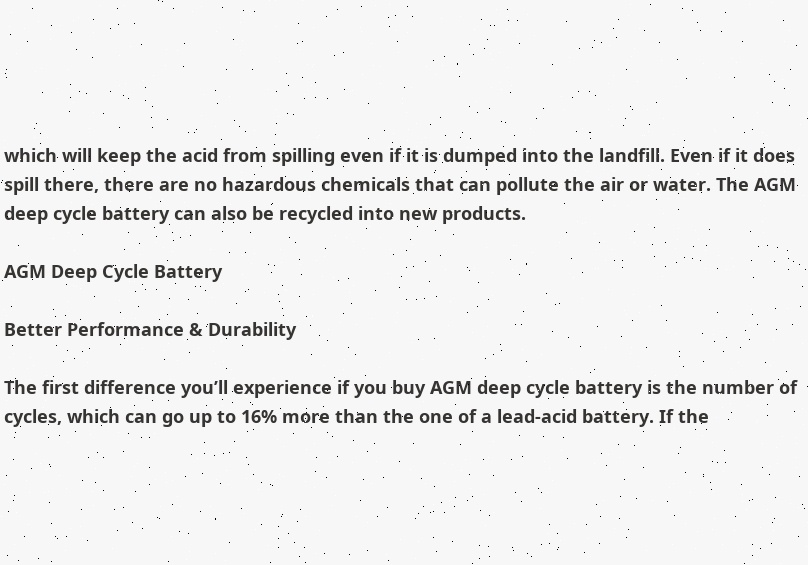which will keep the acid from spilling even if it is dumped into the landfill. Even if it does spill there, there are no hazardous chemicals that can pollute the air or water. The AGM deep cycle battery can also be recycled into new products.

AGM Deep Cycle Battery

Better Performance & Durability

The first difference you’ll experience if you buy AGM deep cycle battery is the number of cycles, which can go up to 16% more than the one of a lead-acid battery. If the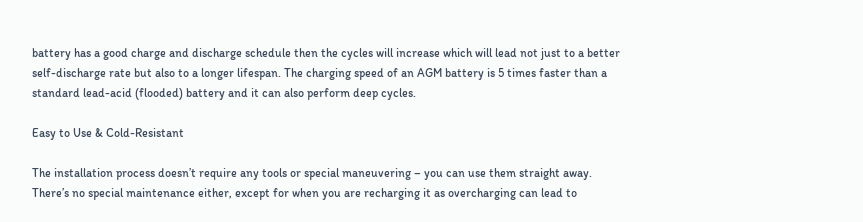battery has a good charge and discharge schedule then the cycles will increase which will lead not just to a better self-discharge rate but also to a longer lifespan. The charging speed of an AGM battery is 5 times faster than a standard lead-acid (flooded) battery and it can also perform deep cycles.

Easy to Use & Cold-Resistant

The installation process doesn’t require any tools or special maneuvering – you can use them straight away. There’s no special maintenance either, except for when you are recharging it as overcharging can lead to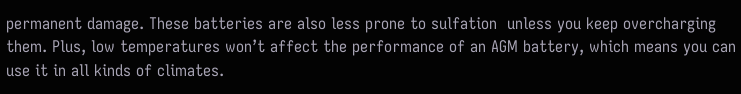permanent damage. These batteries are also less prone to sulfation  unless you keep overcharging them. Plus, low temperatures won’t affect the performance of an AGM battery, which means you can use it in all kinds of climates.